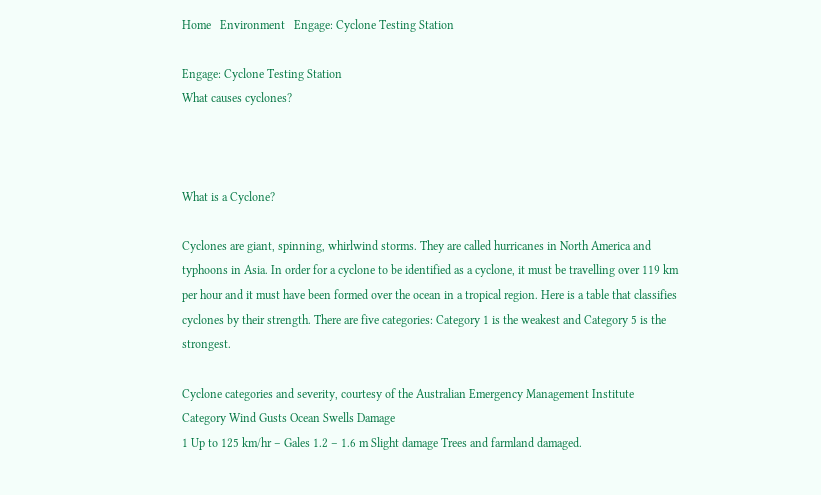Home   Environment   Engage: Cyclone Testing Station

Engage: Cyclone Testing Station
What causes cyclones?



What is a Cyclone?

Cyclones are giant, spinning, whirlwind storms. They are called hurricanes in North America and typhoons in Asia. In order for a cyclone to be identified as a cyclone, it must be travelling over 119 km per hour and it must have been formed over the ocean in a tropical region. Here is a table that classifies cyclones by their strength. There are five categories: Category 1 is the weakest and Category 5 is the strongest.

Cyclone categories and severity, courtesy of the Australian Emergency Management Institute
Category Wind Gusts Ocean Swells Damage
1 Up to 125 km/hr – Gales 1.2 – 1.6 m Slight damage Trees and farmland damaged.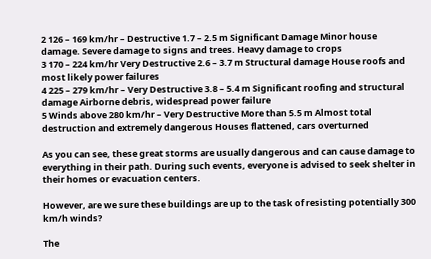2 126 – 169 km/hr – Destructive 1.7 – 2.5 m Significant Damage Minor house damage. Severe damage to signs and trees. Heavy damage to crops
3 170 – 224 km/hr Very Destructive 2.6 – 3.7 m Structural damage House roofs and most likely power failures
4 225 – 279 km/hr – Very Destructive 3.8 – 5.4 m Significant roofing and structural damage Airborne debris, widespread power failure
5 Winds above 280 km/hr – Very Destructive More than 5.5 m Almost total destruction and extremely dangerous Houses flattened, cars overturned

As you can see, these great storms are usually dangerous and can cause damage to everything in their path. During such events, everyone is advised to seek shelter in their homes or evacuation centers.

However, are we sure these buildings are up to the task of resisting potentially 300 km/h winds?

The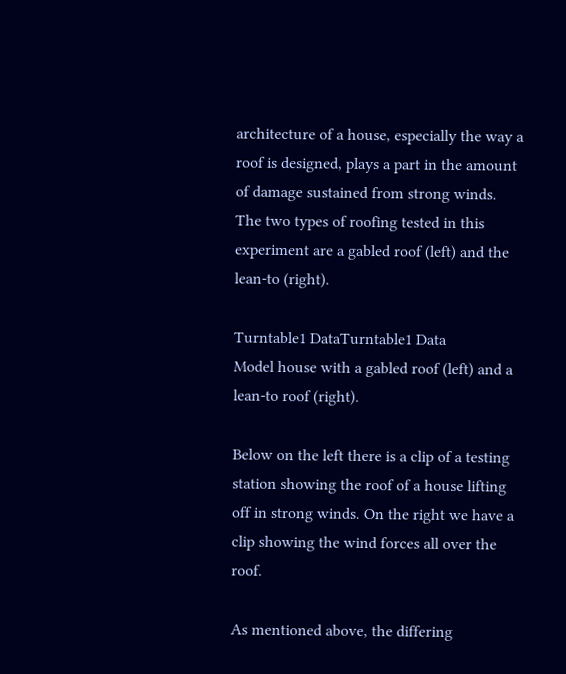architecture of a house, especially the way a roof is designed, plays a part in the amount of damage sustained from strong winds. The two types of roofing tested in this experiment are a gabled roof (left) and the lean-to (right).

Turntable1 DataTurntable1 Data
Model house with a gabled roof (left) and a lean-to roof (right).

Below on the left there is a clip of a testing station showing the roof of a house lifting off in strong winds. On the right we have a clip showing the wind forces all over the roof.

As mentioned above, the differing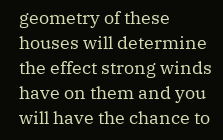geometry of these houses will determine the effect strong winds have on them and you will have the chance to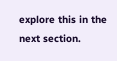explore this in the next section.